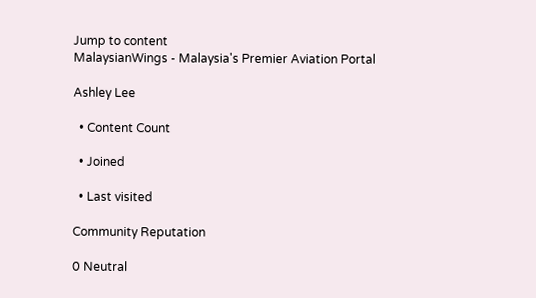Jump to content
MalaysianWings - Malaysia's Premier Aviation Portal

Ashley Lee

  • Content Count

  • Joined

  • Last visited

Community Reputation

0 Neutral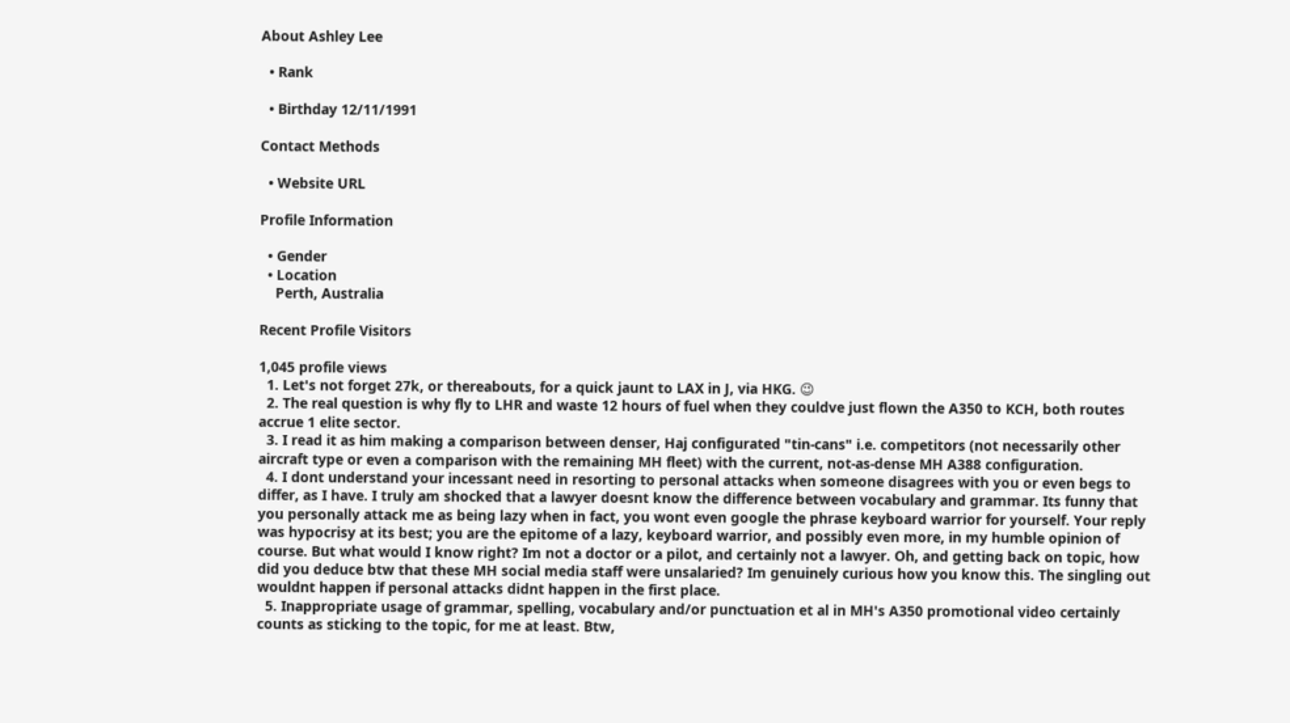About Ashley Lee

  • Rank

  • Birthday 12/11/1991

Contact Methods

  • Website URL

Profile Information

  • Gender
  • Location
    Perth, Australia

Recent Profile Visitors

1,045 profile views
  1. Let's not forget 27k, or thereabouts, for a quick jaunt to LAX in J, via HKG. 😉
  2. The real question is why fly to LHR and waste 12 hours of fuel when they couldve just flown the A350 to KCH, both routes accrue 1 elite sector.
  3. I read it as him making a comparison between denser, Haj configurated "tin-cans" i.e. competitors (not necessarily other aircraft type or even a comparison with the remaining MH fleet) with the current, not-as-dense MH A388 configuration.
  4. I dont understand your incessant need in resorting to personal attacks when someone disagrees with you or even begs to differ, as I have. I truly am shocked that a lawyer doesnt know the difference between vocabulary and grammar. Its funny that you personally attack me as being lazy when in fact, you wont even google the phrase keyboard warrior for yourself. Your reply was hypocrisy at its best; you are the epitome of a lazy, keyboard warrior, and possibly even more, in my humble opinion of course. But what would I know right? Im not a doctor or a pilot, and certainly not a lawyer. Oh, and getting back on topic, how did you deduce btw that these MH social media staff were unsalaried? Im genuinely curious how you know this. The singling out wouldnt happen if personal attacks didnt happen in the first place.
  5. Inappropriate usage of grammar, spelling, vocabulary and/or punctuation et al in MH's A350 promotional video certainly counts as sticking to the topic, for me at least. Btw,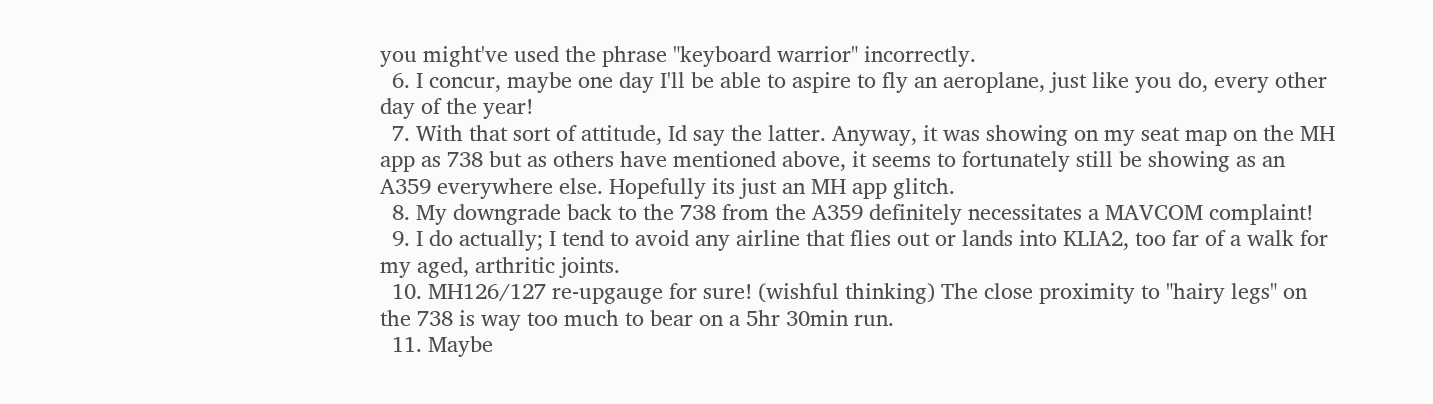you might've used the phrase "keyboard warrior" incorrectly.
  6. I concur, maybe one day I'll be able to aspire to fly an aeroplane, just like you do, every other day of the year!
  7. With that sort of attitude, Id say the latter. Anyway, it was showing on my seat map on the MH app as 738 but as others have mentioned above, it seems to fortunately still be showing as an A359 everywhere else. Hopefully its just an MH app glitch.
  8. My downgrade back to the 738 from the A359 definitely necessitates a MAVCOM complaint!
  9. I do actually; I tend to avoid any airline that flies out or lands into KLIA2, too far of a walk for my aged, arthritic joints.
  10. MH126/127 re-upgauge for sure! (wishful thinking) The close proximity to "hairy legs" on the 738 is way too much to bear on a 5hr 30min run.
  11. Maybe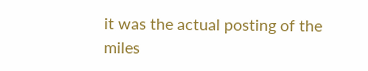it was the actual posting of the miles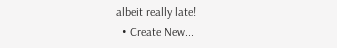albeit really late!
  • Create New...